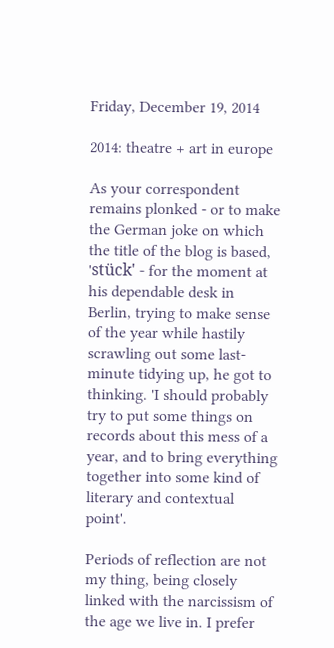Friday, December 19, 2014

2014: theatre + art in europe

As your correspondent remains plonked - or to make the German joke on which the title of the blog is based, 'stück' - for the moment at his dependable desk in Berlin, trying to make sense of the year while hastily scrawling out some last-minute tidying up, he got to thinking. 'I should probably try to put some things on records about this mess of a year, and to bring everything together into some kind of literary and contextual point'.

Periods of reflection are not my thing, being closely linked with the narcissism of the age we live in. I prefer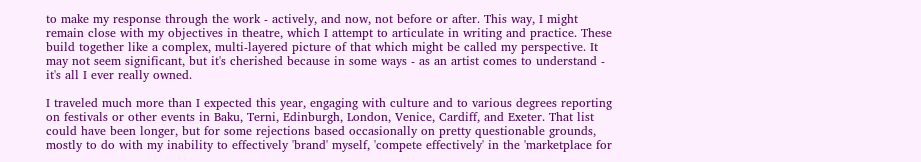to make my response through the work - actively, and now, not before or after. This way, I might remain close with my objectives in theatre, which I attempt to articulate in writing and practice. These build together like a complex, multi-layered picture of that which might be called my perspective. It may not seem significant, but it's cherished because in some ways - as an artist comes to understand - it's all I ever really owned.

I traveled much more than I expected this year, engaging with culture and to various degrees reporting on festivals or other events in Baku, Terni, Edinburgh, London, Venice, Cardiff, and Exeter. That list could have been longer, but for some rejections based occasionally on pretty questionable grounds, mostly to do with my inability to effectively 'brand' myself, 'compete effectively' in the 'marketplace for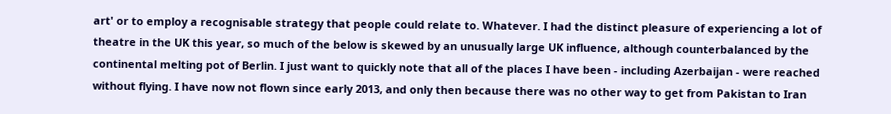art' or to employ a recognisable strategy that people could relate to. Whatever. I had the distinct pleasure of experiencing a lot of theatre in the UK this year, so much of the below is skewed by an unusually large UK influence, although counterbalanced by the continental melting pot of Berlin. I just want to quickly note that all of the places I have been - including Azerbaijan - were reached without flying. I have now not flown since early 2013, and only then because there was no other way to get from Pakistan to Iran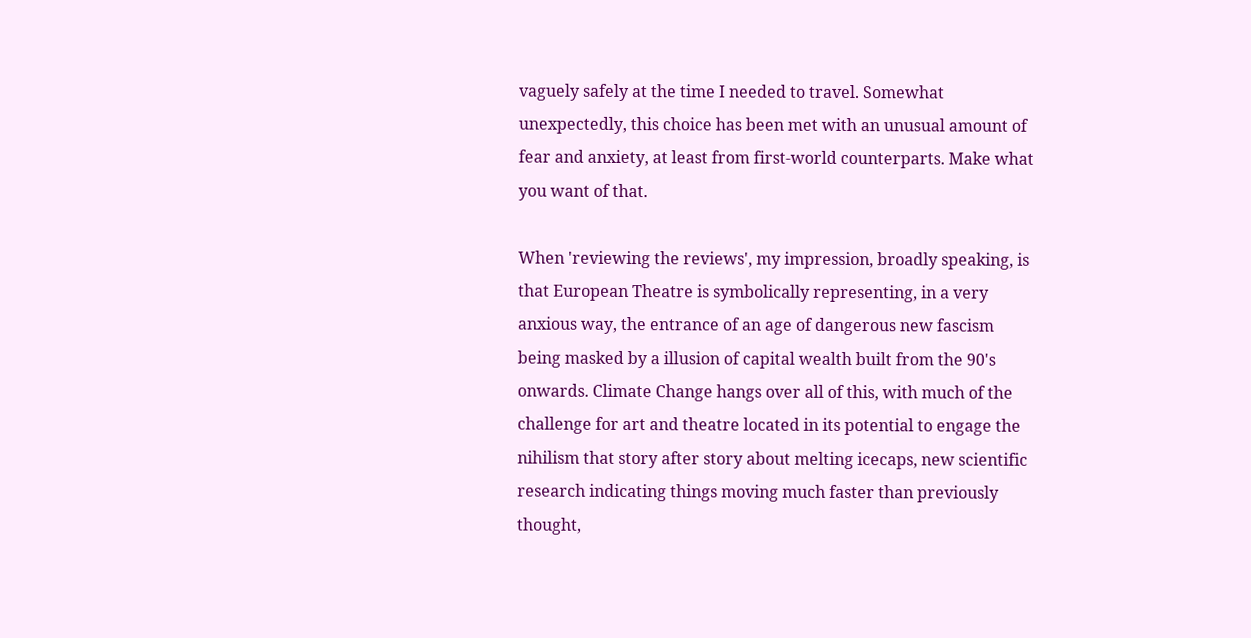vaguely safely at the time I needed to travel. Somewhat unexpectedly, this choice has been met with an unusual amount of fear and anxiety, at least from first-world counterparts. Make what you want of that.

When 'reviewing the reviews', my impression, broadly speaking, is that European Theatre is symbolically representing, in a very anxious way, the entrance of an age of dangerous new fascism being masked by a illusion of capital wealth built from the 90's onwards. Climate Change hangs over all of this, with much of the challenge for art and theatre located in its potential to engage the nihilism that story after story about melting icecaps, new scientific research indicating things moving much faster than previously thought,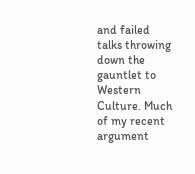and failed talks throwing down the gauntlet to Western Culture. Much of my recent argument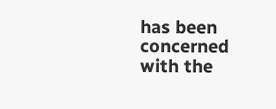has been concerned with the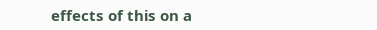effects of this on a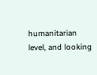humanitarian level, and looking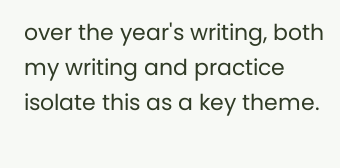over the year's writing, both my writing and practice isolate this as a key theme.